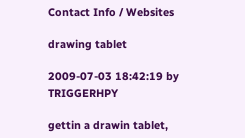Contact Info / Websites

drawing tablet

2009-07-03 18:42:19 by TRIGGERHPY

gettin a drawin tablet,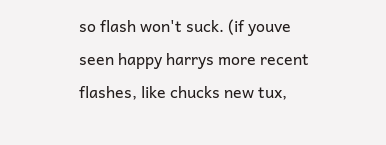so flash won't suck. (if youve seen happy harrys more recent flashes, like chucks new tux,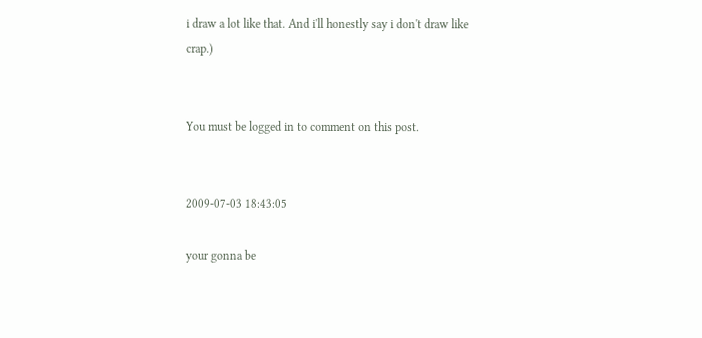i draw a lot like that. And i'll honestly say i don't draw like crap.)


You must be logged in to comment on this post.


2009-07-03 18:43:05

your gonna be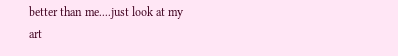better than me....just look at my art